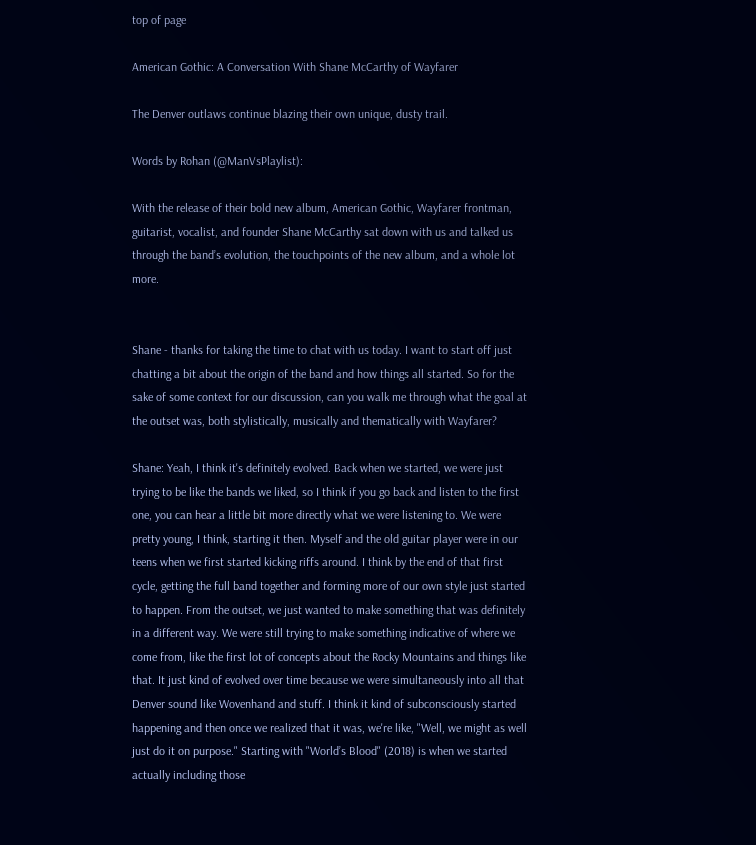top of page

American Gothic: A Conversation With Shane McCarthy of Wayfarer

The Denver outlaws continue blazing their own unique, dusty trail.

Words by Rohan (@ManVsPlaylist):

With the release of their bold new album, American Gothic, Wayfarer frontman, guitarist, vocalist, and founder Shane McCarthy sat down with us and talked us through the band’s evolution, the touchpoints of the new album, and a whole lot more.


Shane - thanks for taking the time to chat with us today. I want to start off just chatting a bit about the origin of the band and how things all started. So for the sake of some context for our discussion, can you walk me through what the goal at the outset was, both stylistically, musically and thematically with Wayfarer?

Shane: Yeah, I think it's definitely evolved. Back when we started, we were just trying to be like the bands we liked, so I think if you go back and listen to the first one, you can hear a little bit more directly what we were listening to. We were pretty young, I think, starting it then. Myself and the old guitar player were in our teens when we first started kicking riffs around. I think by the end of that first cycle, getting the full band together and forming more of our own style just started to happen. From the outset, we just wanted to make something that was definitely in a different way. We were still trying to make something indicative of where we come from, like the first lot of concepts about the Rocky Mountains and things like that. It just kind of evolved over time because we were simultaneously into all that Denver sound like Wovenhand and stuff. I think it kind of subconsciously started happening and then once we realized that it was, we're like, "Well, we might as well just do it on purpose." Starting with "World’s Blood" (2018) is when we started actually including those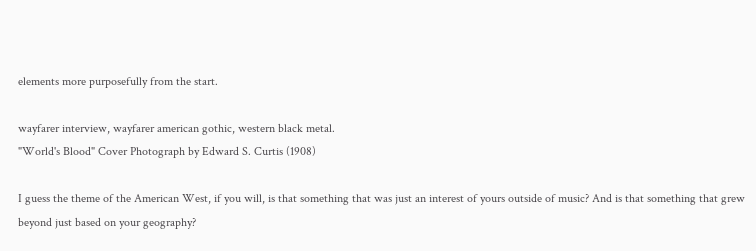elements more purposefully from the start.

wayfarer interview, wayfarer american gothic, western black metal.
"World's Blood" Cover Photograph by Edward S. Curtis (1908)

I guess the theme of the American West, if you will, is that something that was just an interest of yours outside of music? And is that something that grew beyond just based on your geography?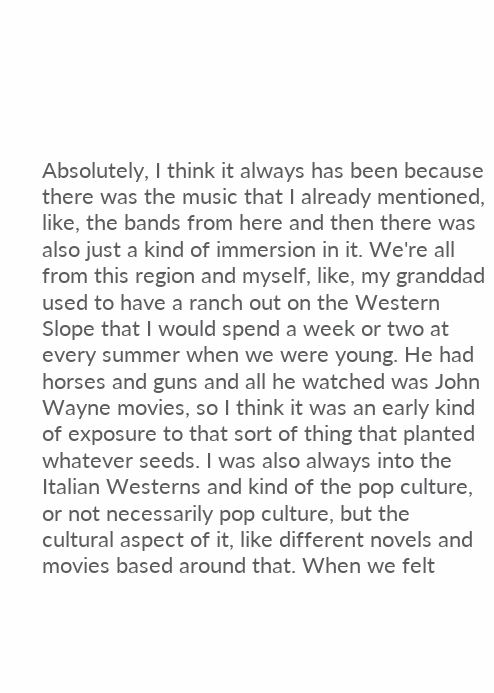Absolutely, I think it always has been because there was the music that I already mentioned, like, the bands from here and then there was also just a kind of immersion in it. We're all from this region and myself, like, my granddad used to have a ranch out on the Western Slope that I would spend a week or two at every summer when we were young. He had horses and guns and all he watched was John Wayne movies, so I think it was an early kind of exposure to that sort of thing that planted whatever seeds. I was also always into the Italian Westerns and kind of the pop culture, or not necessarily pop culture, but the cultural aspect of it, like different novels and movies based around that. When we felt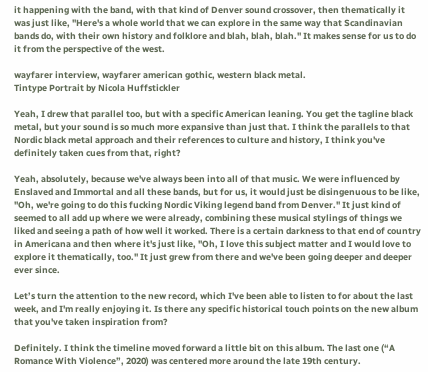it happening with the band, with that kind of Denver sound crossover, then thematically it was just like, "Here's a whole world that we can explore in the same way that Scandinavian bands do, with their own history and folklore and blah, blah, blah." It makes sense for us to do it from the perspective of the west.

wayfarer interview, wayfarer american gothic, western black metal.
Tintype Portrait by Nicola Huffstickler

Yeah, I drew that parallel too, but with a specific American leaning. You get the tagline black metal, but your sound is so much more expansive than just that. I think the parallels to that Nordic black metal approach and their references to culture and history, I think you've definitely taken cues from that, right?

Yeah, absolutely, because we've always been into all of that music. We were influenced by Enslaved and Immortal and all these bands, but for us, it would just be disingenuous to be like, "Oh, we're going to do this fucking Nordic Viking legend band from Denver." It just kind of seemed to all add up where we were already, combining these musical stylings of things we liked and seeing a path of how well it worked. There is a certain darkness to that end of country in Americana and then where it's just like, "Oh, I love this subject matter and I would love to explore it thematically, too." It just grew from there and we've been going deeper and deeper ever since.

Let’s turn the attention to the new record, which I've been able to listen to for about the last week, and I'm really enjoying it. Is there any specific historical touch points on the new album that you've taken inspiration from?

Definitely. I think the timeline moved forward a little bit on this album. The last one (“A Romance With Violence”, 2020) was centered more around the late 19th century.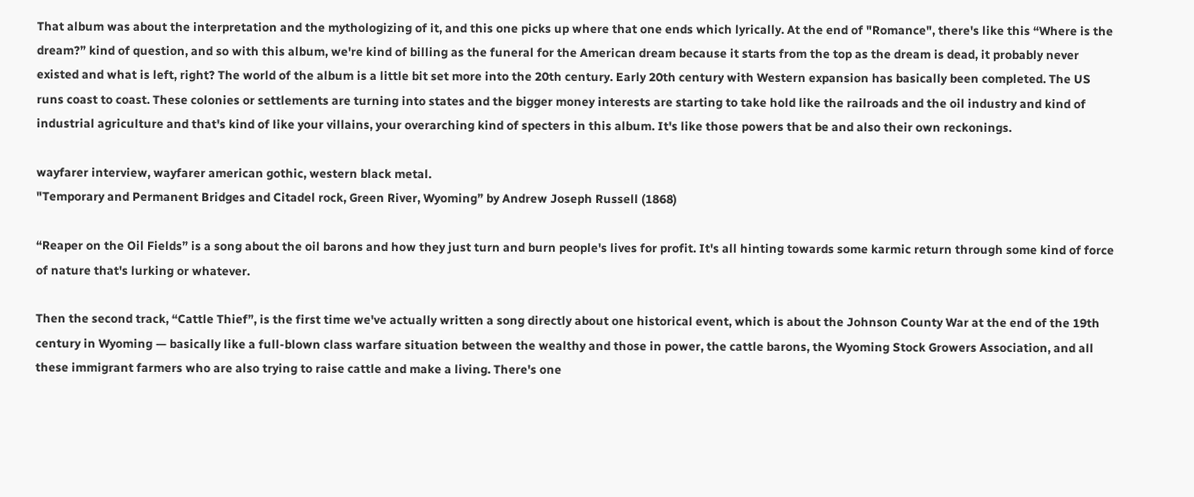That album was about the interpretation and the mythologizing of it, and this one picks up where that one ends which lyrically. At the end of "Romance", there's like this “Where is the dream?” kind of question, and so with this album, we're kind of billing as the funeral for the American dream because it starts from the top as the dream is dead, it probably never existed and what is left, right? The world of the album is a little bit set more into the 20th century. Early 20th century with Western expansion has basically been completed. The US runs coast to coast. These colonies or settlements are turning into states and the bigger money interests are starting to take hold like the railroads and the oil industry and kind of industrial agriculture and that's kind of like your villains, your overarching kind of specters in this album. It's like those powers that be and also their own reckonings.

wayfarer interview, wayfarer american gothic, western black metal.
"Temporary and Permanent Bridges and Citadel rock, Green River, Wyoming” by Andrew Joseph Russell (1868)

“Reaper on the Oil Fields” is a song about the oil barons and how they just turn and burn people's lives for profit. It's all hinting towards some karmic return through some kind of force of nature that's lurking or whatever.

Then the second track, “Cattle Thief”, is the first time we've actually written a song directly about one historical event, which is about the Johnson County War at the end of the 19th century in Wyoming — basically like a full-blown class warfare situation between the wealthy and those in power, the cattle barons, the Wyoming Stock Growers Association, and all these immigrant farmers who are also trying to raise cattle and make a living. There's one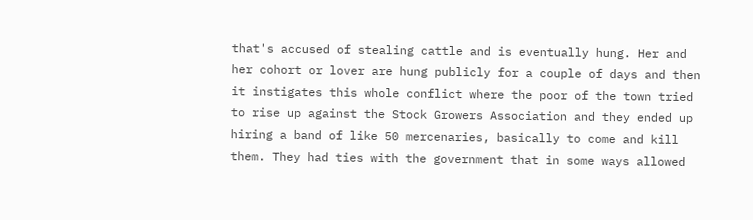that's accused of stealing cattle and is eventually hung. Her and her cohort or lover are hung publicly for a couple of days and then it instigates this whole conflict where the poor of the town tried to rise up against the Stock Growers Association and they ended up hiring a band of like 50 mercenaries, basically to come and kill them. They had ties with the government that in some ways allowed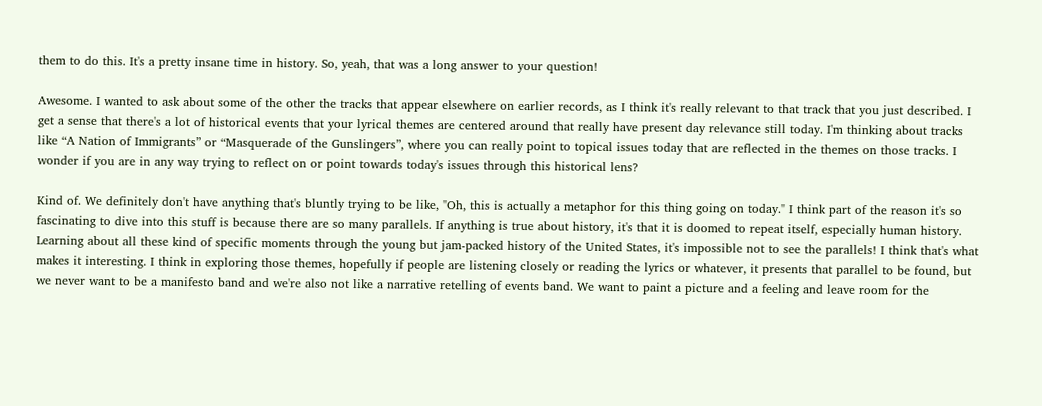them to do this. It's a pretty insane time in history. So, yeah, that was a long answer to your question!

Awesome. I wanted to ask about some of the other the tracks that appear elsewhere on earlier records, as I think it's really relevant to that track that you just described. I get a sense that there's a lot of historical events that your lyrical themes are centered around that really have present day relevance still today. I'm thinking about tracks like “A Nation of Immigrants” or “Masquerade of the Gunslingers”, where you can really point to topical issues today that are reflected in the themes on those tracks. I wonder if you are in any way trying to reflect on or point towards today's issues through this historical lens?

Kind of. We definitely don't have anything that's bluntly trying to be like, "Oh, this is actually a metaphor for this thing going on today." I think part of the reason it's so fascinating to dive into this stuff is because there are so many parallels. If anything is true about history, it's that it is doomed to repeat itself, especially human history. Learning about all these kind of specific moments through the young but jam-packed history of the United States, it's impossible not to see the parallels! I think that's what makes it interesting. I think in exploring those themes, hopefully if people are listening closely or reading the lyrics or whatever, it presents that parallel to be found, but we never want to be a manifesto band and we're also not like a narrative retelling of events band. We want to paint a picture and a feeling and leave room for the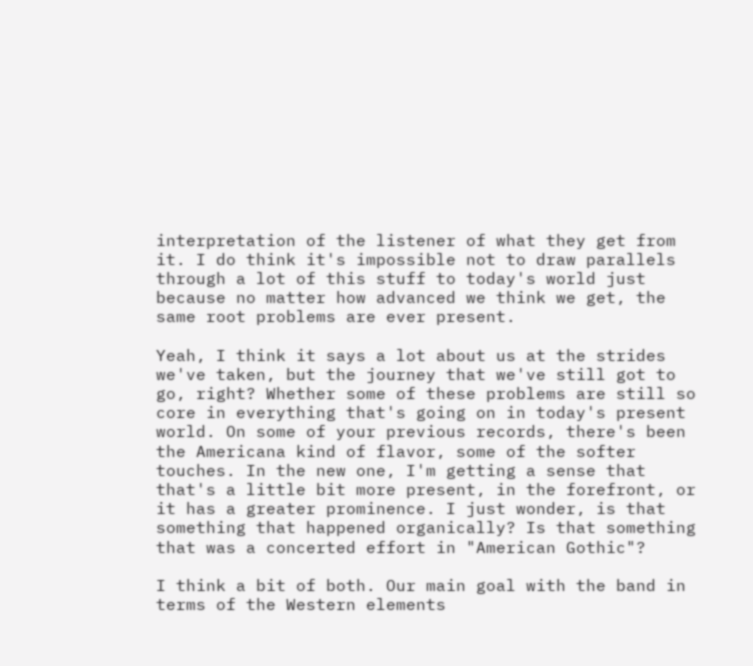interpretation of the listener of what they get from it. I do think it's impossible not to draw parallels through a lot of this stuff to today's world just because no matter how advanced we think we get, the same root problems are ever present.

Yeah, I think it says a lot about us at the strides we've taken, but the journey that we've still got to go, right? Whether some of these problems are still so core in everything that's going on in today's present world. On some of your previous records, there's been the Americana kind of flavor, some of the softer touches. In the new one, I'm getting a sense that that's a little bit more present, in the forefront, or it has a greater prominence. I just wonder, is that something that happened organically? Is that something that was a concerted effort in "American Gothic"?

I think a bit of both. Our main goal with the band in terms of the Western elements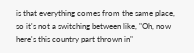is that everything comes from the same place, so it's not a switching between like, "Oh, now here's this country part thrown in"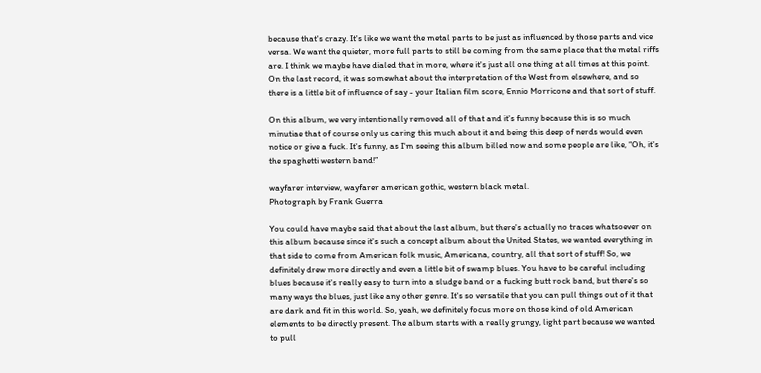because that's crazy. It's like we want the metal parts to be just as influenced by those parts and vice versa. We want the quieter, more full parts to still be coming from the same place that the metal riffs are. I think we maybe have dialed that in more, where it's just all one thing at all times at this point. On the last record, it was somewhat about the interpretation of the West from elsewhere, and so there is a little bit of influence of say - your Italian film score, Ennio Morricone and that sort of stuff.

On this album, we very intentionally removed all of that and it's funny because this is so much minutiae that of course only us caring this much about it and being this deep of nerds would even notice or give a fuck. It's funny, as I'm seeing this album billed now and some people are like, “Oh, it's the spaghetti western band!”

wayfarer interview, wayfarer american gothic, western black metal.
Photograph by Frank Guerra

You could have maybe said that about the last album, but there's actually no traces whatsoever on this album because since it's such a concept album about the United States, we wanted everything in that side to come from American folk music, Americana, country, all that sort of stuff! So, we definitely drew more directly and even a little bit of swamp blues. You have to be careful including blues because it's really easy to turn into a sludge band or a fucking butt rock band, but there's so many ways the blues, just like any other genre. It's so versatile that you can pull things out of it that are dark and fit in this world. So, yeah, we definitely focus more on those kind of old American elements to be directly present. The album starts with a really grungy, light part because we wanted to pull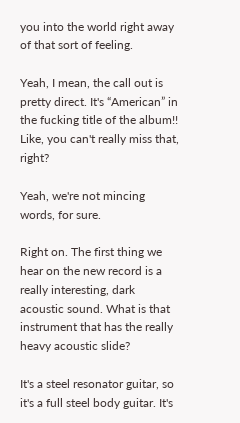you into the world right away of that sort of feeling.

Yeah, I mean, the call out is pretty direct. It's “American” in the fucking title of the album!! Like, you can't really miss that, right?

Yeah, we're not mincing words, for sure.

Right on. The first thing we hear on the new record is a really interesting, dark acoustic sound. What is that instrument that has the really heavy acoustic slide?

It's a steel resonator guitar, so it's a full steel body guitar. It's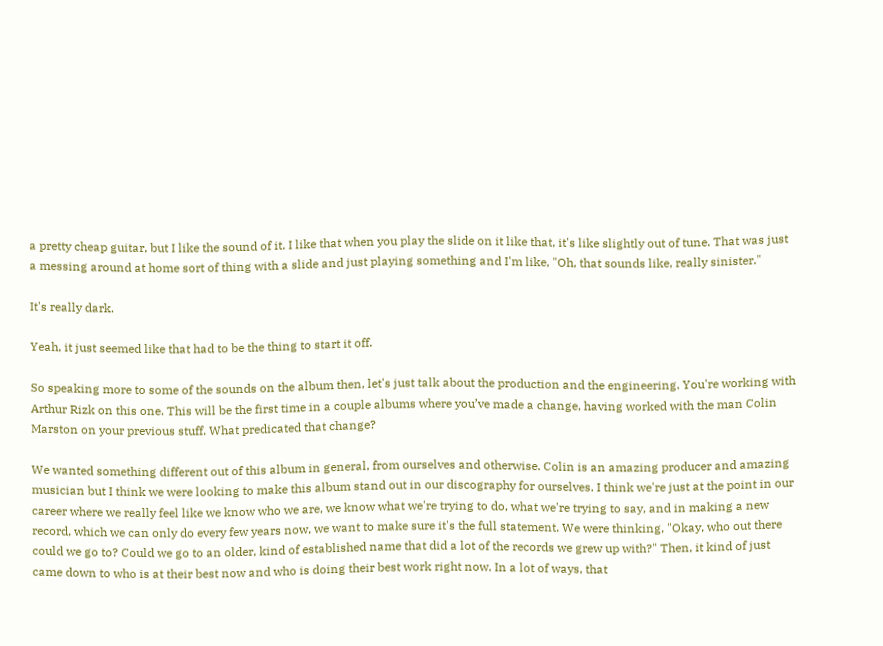a pretty cheap guitar, but I like the sound of it. I like that when you play the slide on it like that, it's like slightly out of tune. That was just a messing around at home sort of thing with a slide and just playing something and I'm like, "Oh, that sounds like, really sinister."

It's really dark.

Yeah, it just seemed like that had to be the thing to start it off.

So speaking more to some of the sounds on the album then, let's just talk about the production and the engineering. You're working with Arthur Rizk on this one. This will be the first time in a couple albums where you’ve made a change, having worked with the man Colin Marston on your previous stuff. What predicated that change?

We wanted something different out of this album in general, from ourselves and otherwise. Colin is an amazing producer and amazing musician but I think we were looking to make this album stand out in our discography for ourselves. I think we're just at the point in our career where we really feel like we know who we are, we know what we're trying to do, what we're trying to say, and in making a new record, which we can only do every few years now, we want to make sure it's the full statement. We were thinking, "Okay, who out there could we go to? Could we go to an older, kind of established name that did a lot of the records we grew up with?" Then, it kind of just came down to who is at their best now and who is doing their best work right now. In a lot of ways, that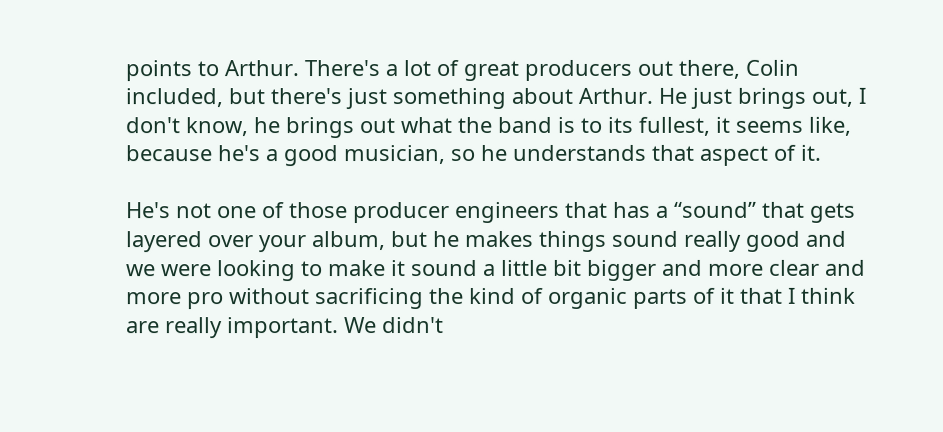points to Arthur. There's a lot of great producers out there, Colin included, but there's just something about Arthur. He just brings out, I don't know, he brings out what the band is to its fullest, it seems like, because he's a good musician, so he understands that aspect of it.

He's not one of those producer engineers that has a “sound” that gets layered over your album, but he makes things sound really good and we were looking to make it sound a little bit bigger and more clear and more pro without sacrificing the kind of organic parts of it that I think are really important. We didn't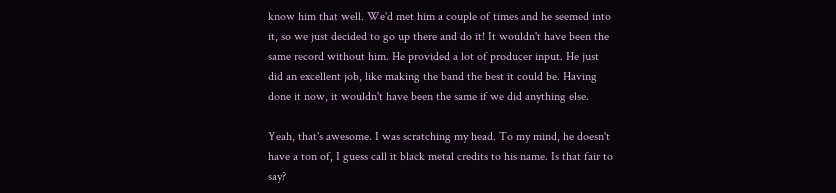know him that well. We'd met him a couple of times and he seemed into it, so we just decided to go up there and do it! It wouldn't have been the same record without him. He provided a lot of producer input. He just did an excellent job, like making the band the best it could be. Having done it now, it wouldn't have been the same if we did anything else.

Yeah, that's awesome. I was scratching my head. To my mind, he doesn't have a ton of, I guess call it black metal credits to his name. Is that fair to say?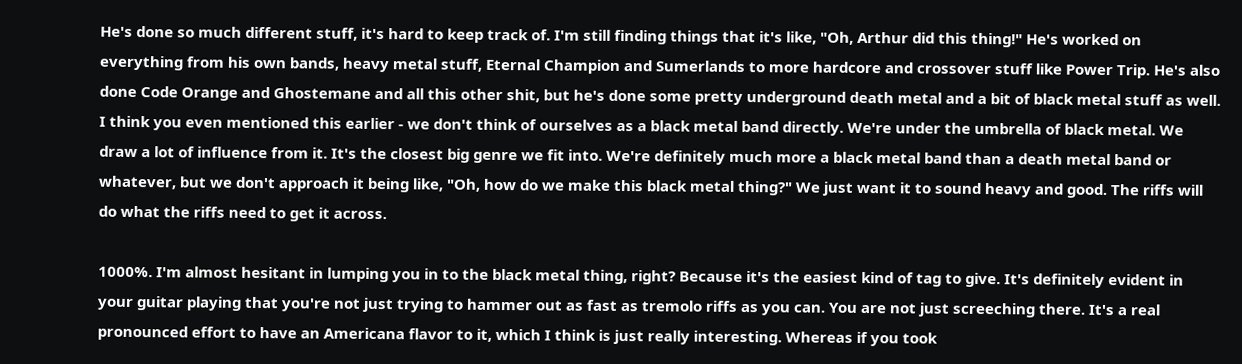He's done so much different stuff, it's hard to keep track of. I'm still finding things that it's like, "Oh, Arthur did this thing!" He's worked on everything from his own bands, heavy metal stuff, Eternal Champion and Sumerlands to more hardcore and crossover stuff like Power Trip. He's also done Code Orange and Ghostemane and all this other shit, but he's done some pretty underground death metal and a bit of black metal stuff as well. I think you even mentioned this earlier - we don't think of ourselves as a black metal band directly. We're under the umbrella of black metal. We draw a lot of influence from it. It's the closest big genre we fit into. We're definitely much more a black metal band than a death metal band or whatever, but we don't approach it being like, "Oh, how do we make this black metal thing?" We just want it to sound heavy and good. The riffs will do what the riffs need to get it across.

1000%. I'm almost hesitant in lumping you in to the black metal thing, right? Because it's the easiest kind of tag to give. It's definitely evident in your guitar playing that you're not just trying to hammer out as fast as tremolo riffs as you can. You are not just screeching there. It's a real pronounced effort to have an Americana flavor to it, which I think is just really interesting. Whereas if you took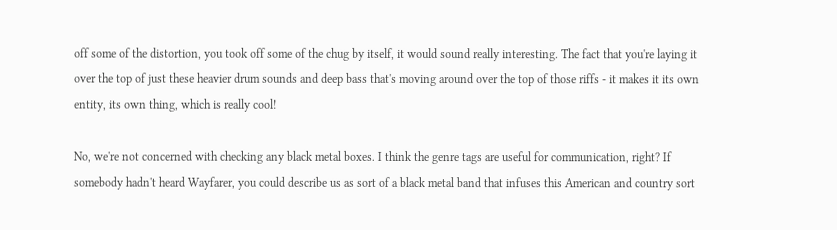off some of the distortion, you took off some of the chug by itself, it would sound really interesting. The fact that you're laying it over the top of just these heavier drum sounds and deep bass that's moving around over the top of those riffs - it makes it its own entity, its own thing, which is really cool!

No, we're not concerned with checking any black metal boxes. I think the genre tags are useful for communication, right? If somebody hadn't heard Wayfarer, you could describe us as sort of a black metal band that infuses this American and country sort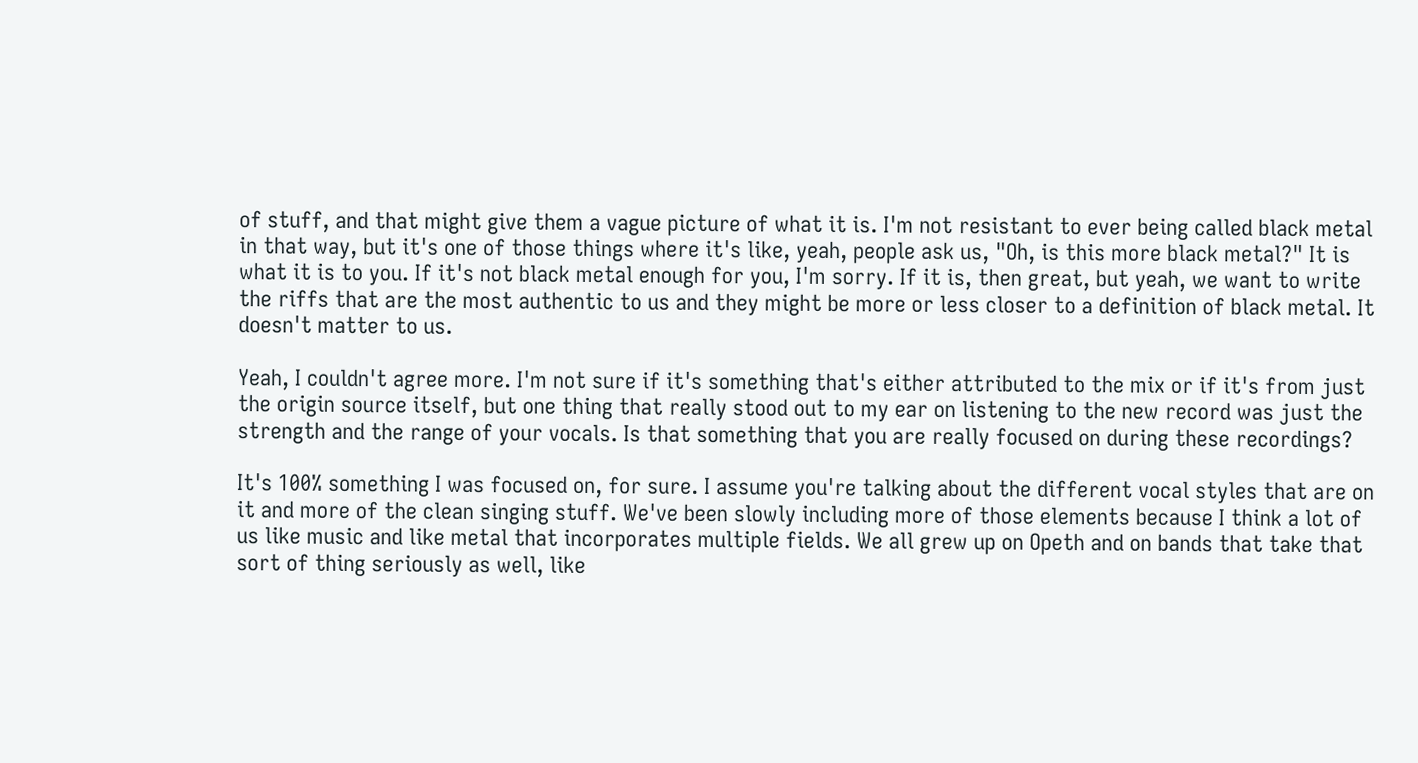of stuff, and that might give them a vague picture of what it is. I'm not resistant to ever being called black metal in that way, but it's one of those things where it's like, yeah, people ask us, "Oh, is this more black metal?" It is what it is to you. If it's not black metal enough for you, I'm sorry. If it is, then great, but yeah, we want to write the riffs that are the most authentic to us and they might be more or less closer to a definition of black metal. It doesn't matter to us.

Yeah, I couldn't agree more. I'm not sure if it's something that's either attributed to the mix or if it's from just the origin source itself, but one thing that really stood out to my ear on listening to the new record was just the strength and the range of your vocals. Is that something that you are really focused on during these recordings?

It's 100% something I was focused on, for sure. I assume you're talking about the different vocal styles that are on it and more of the clean singing stuff. We've been slowly including more of those elements because I think a lot of us like music and like metal that incorporates multiple fields. We all grew up on Opeth and on bands that take that sort of thing seriously as well, like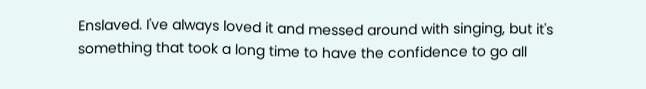Enslaved. I've always loved it and messed around with singing, but it's something that took a long time to have the confidence to go all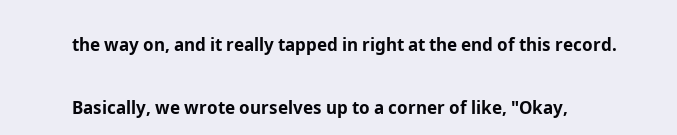the way on, and it really tapped in right at the end of this record.

Basically, we wrote ourselves up to a corner of like, "Okay,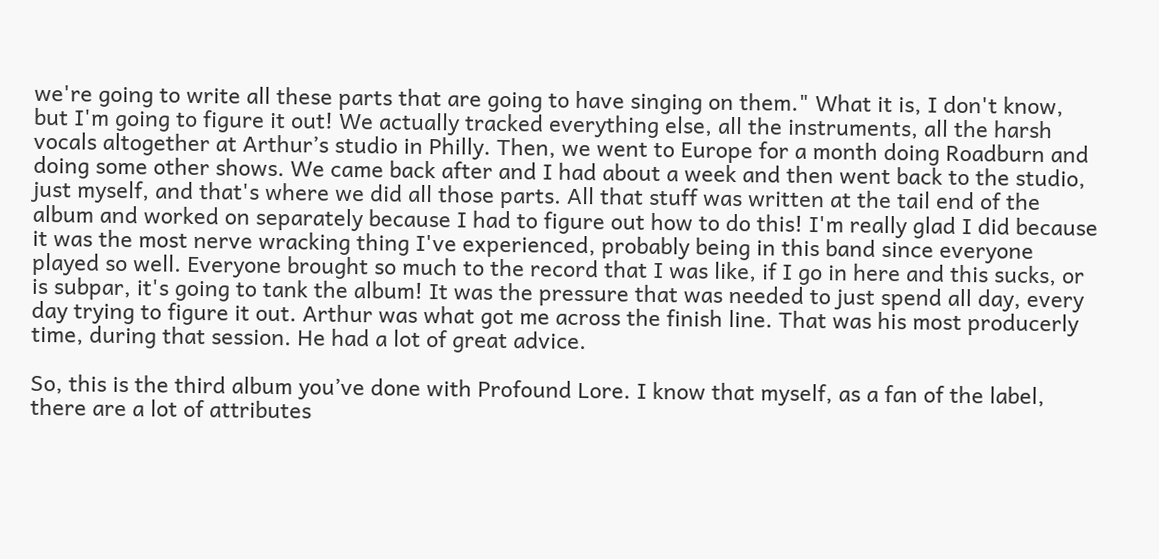we're going to write all these parts that are going to have singing on them." What it is, I don't know, but I'm going to figure it out! We actually tracked everything else, all the instruments, all the harsh vocals altogether at Arthur’s studio in Philly. Then, we went to Europe for a month doing Roadburn and doing some other shows. We came back after and I had about a week and then went back to the studio, just myself, and that's where we did all those parts. All that stuff was written at the tail end of the album and worked on separately because I had to figure out how to do this! I'm really glad I did because it was the most nerve wracking thing I've experienced, probably being in this band since everyone played so well. Everyone brought so much to the record that I was like, if I go in here and this sucks, or is subpar, it's going to tank the album! It was the pressure that was needed to just spend all day, every day trying to figure it out. Arthur was what got me across the finish line. That was his most producerly time, during that session. He had a lot of great advice.

So, this is the third album you’ve done with Profound Lore. I know that myself, as a fan of the label, there are a lot of attributes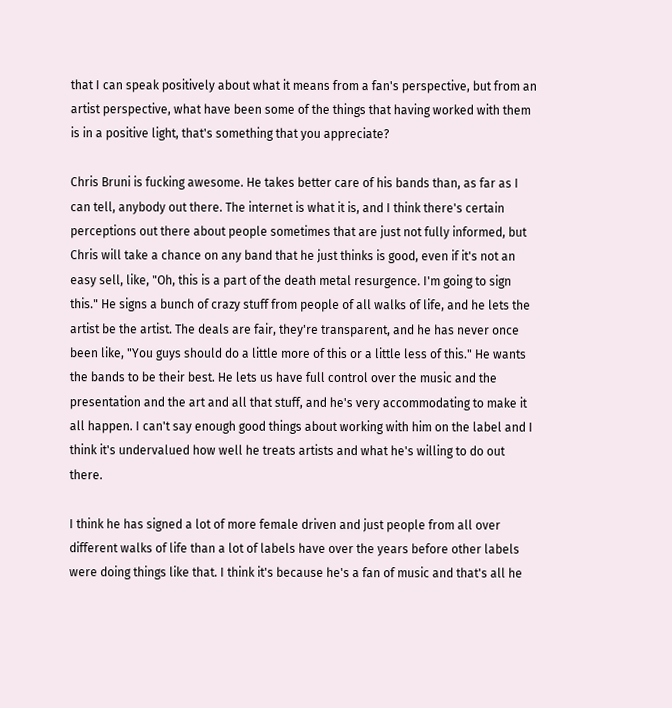that I can speak positively about what it means from a fan's perspective, but from an artist perspective, what have been some of the things that having worked with them is in a positive light, that's something that you appreciate?

Chris Bruni is fucking awesome. He takes better care of his bands than, as far as I can tell, anybody out there. The internet is what it is, and I think there's certain perceptions out there about people sometimes that are just not fully informed, but Chris will take a chance on any band that he just thinks is good, even if it's not an easy sell, like, "Oh, this is a part of the death metal resurgence. I'm going to sign this." He signs a bunch of crazy stuff from people of all walks of life, and he lets the artist be the artist. The deals are fair, they're transparent, and he has never once been like, "You guys should do a little more of this or a little less of this." He wants the bands to be their best. He lets us have full control over the music and the presentation and the art and all that stuff, and he's very accommodating to make it all happen. I can't say enough good things about working with him on the label and I think it's undervalued how well he treats artists and what he's willing to do out there.

I think he has signed a lot of more female driven and just people from all over different walks of life than a lot of labels have over the years before other labels were doing things like that. I think it's because he's a fan of music and that's all he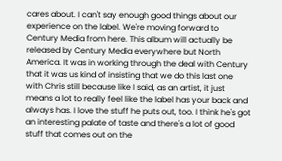cares about. I can't say enough good things about our experience on the label. We're moving forward to Century Media from here. This album will actually be released by Century Media everywhere but North America. It was in working through the deal with Century that it was us kind of insisting that we do this last one with Chris still because like I said, as an artist, it just means a lot to really feel like the label has your back and always has. I love the stuff he puts out, too. I think he's got an interesting palate of taste and there's a lot of good stuff that comes out on the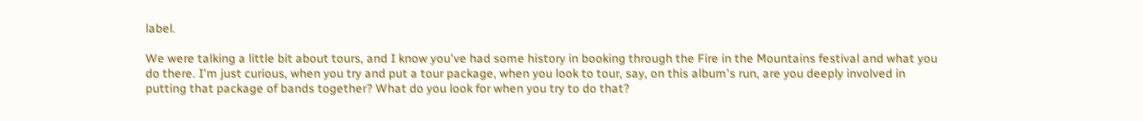label.

We were talking a little bit about tours, and I know you've had some history in booking through the Fire in the Mountains festival and what you do there. I'm just curious, when you try and put a tour package, when you look to tour, say, on this album's run, are you deeply involved in putting that package of bands together? What do you look for when you try to do that?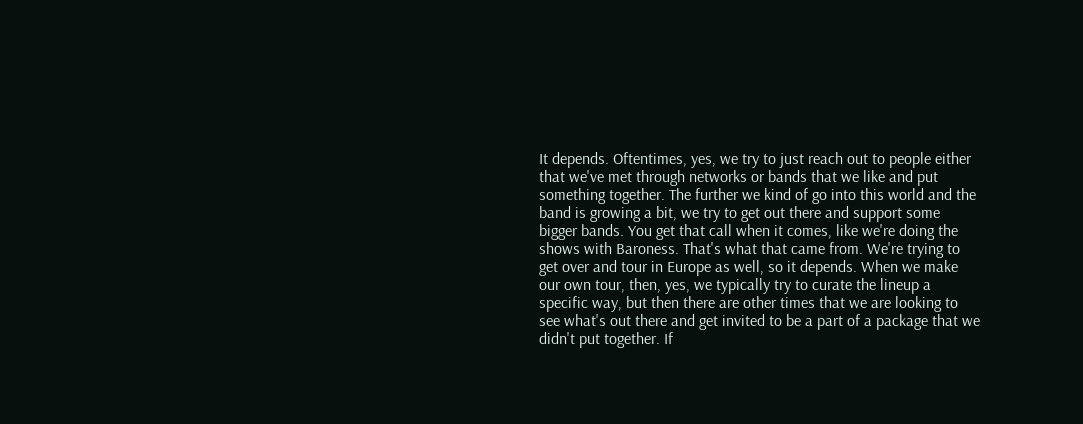It depends. Oftentimes, yes, we try to just reach out to people either that we've met through networks or bands that we like and put something together. The further we kind of go into this world and the band is growing a bit, we try to get out there and support some bigger bands. You get that call when it comes, like we're doing the shows with Baroness. That's what that came from. We're trying to get over and tour in Europe as well, so it depends. When we make our own tour, then, yes, we typically try to curate the lineup a specific way, but then there are other times that we are looking to see what's out there and get invited to be a part of a package that we didn't put together. If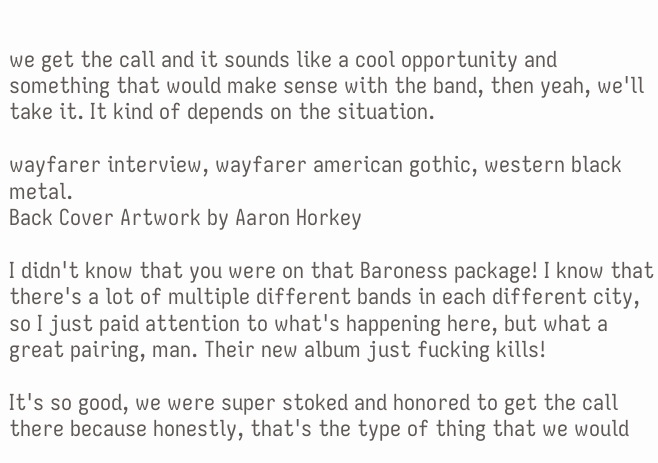we get the call and it sounds like a cool opportunity and something that would make sense with the band, then yeah, we'll take it. It kind of depends on the situation.

wayfarer interview, wayfarer american gothic, western black metal.
Back Cover Artwork by Aaron Horkey

I didn't know that you were on that Baroness package! I know that there's a lot of multiple different bands in each different city, so I just paid attention to what's happening here, but what a great pairing, man. Their new album just fucking kills!

It's so good, we were super stoked and honored to get the call there because honestly, that's the type of thing that we would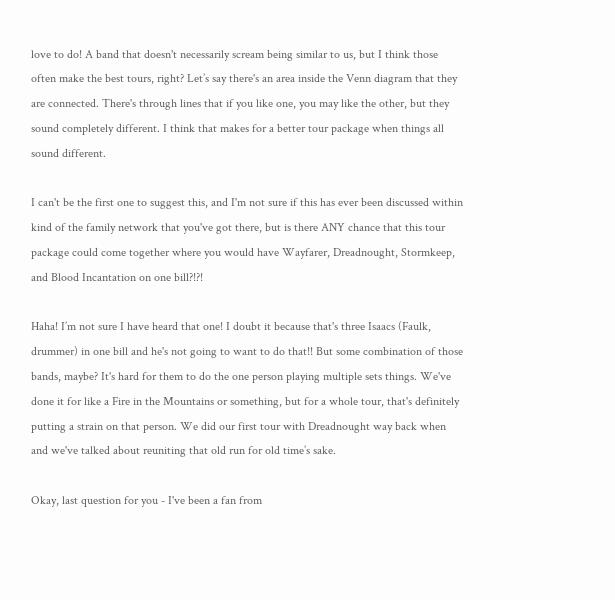love to do! A band that doesn't necessarily scream being similar to us, but I think those often make the best tours, right? Let’s say there's an area inside the Venn diagram that they are connected. There's through lines that if you like one, you may like the other, but they sound completely different. I think that makes for a better tour package when things all sound different.

I can't be the first one to suggest this, and I'm not sure if this has ever been discussed within kind of the family network that you've got there, but is there ANY chance that this tour package could come together where you would have Wayfarer, Dreadnought, Stormkeep, and Blood Incantation on one bill?!?!

Haha! I’m not sure I have heard that one! I doubt it because that's three Isaacs (Faulk, drummer) in one bill and he's not going to want to do that!! But some combination of those bands, maybe? It's hard for them to do the one person playing multiple sets things. We've done it for like a Fire in the Mountains or something, but for a whole tour, that's definitely putting a strain on that person. We did our first tour with Dreadnought way back when and we've talked about reuniting that old run for old time’s sake.

Okay, last question for you - I've been a fan from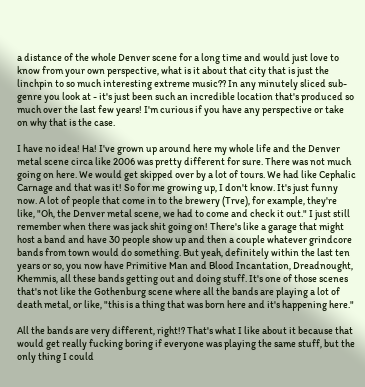a distance of the whole Denver scene for a long time and would just love to know from your own perspective, what is it about that city that is just the linchpin to so much interesting extreme music?? In any minutely sliced sub-genre you look at - it's just been such an incredible location that's produced so much over the last few years! I'm curious if you have any perspective or take on why that is the case.

I have no idea! Ha! I've grown up around here my whole life and the Denver metal scene circa like 2006 was pretty different for sure. There was not much going on here. We would get skipped over by a lot of tours. We had like Cephalic Carnage and that was it! So for me growing up, I don't know. It's just funny now. A lot of people that come in to the brewery (Trve), for example, they're like, "Oh, the Denver metal scene, we had to come and check it out." I just still remember when there was jack shit going on! There's like a garage that might host a band and have 30 people show up and then a couple whatever grindcore bands from town would do something. But yeah, definitely within the last ten years or so, you now have Primitive Man and Blood Incantation, Dreadnought, Khemmis, all these bands getting out and doing stuff. It's one of those scenes that's not like the Gothenburg scene where all the bands are playing a lot of death metal, or like, "this is a thing that was born here and it's happening here."

All the bands are very different, right!? That's what I like about it because that would get really fucking boring if everyone was playing the same stuff, but the only thing I could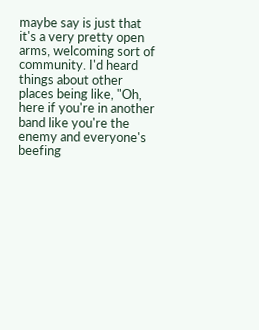maybe say is just that it's a very pretty open arms, welcoming sort of community. I'd heard things about other places being like, "Oh, here if you're in another band like you're the enemy and everyone's beefing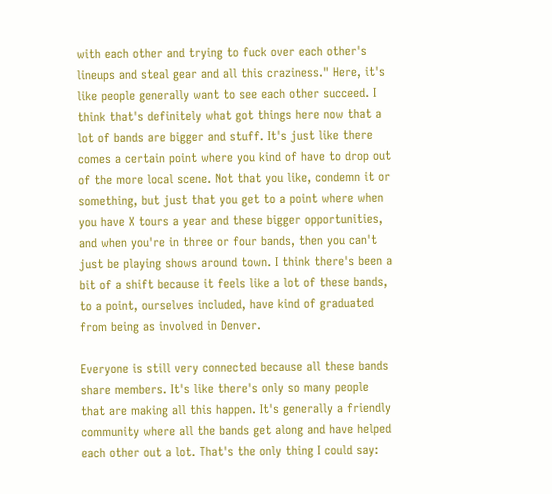with each other and trying to fuck over each other's lineups and steal gear and all this craziness." Here, it's like people generally want to see each other succeed. I think that's definitely what got things here now that a lot of bands are bigger and stuff. It's just like there comes a certain point where you kind of have to drop out of the more local scene. Not that you like, condemn it or something, but just that you get to a point where when you have X tours a year and these bigger opportunities, and when you're in three or four bands, then you can't just be playing shows around town. I think there's been a bit of a shift because it feels like a lot of these bands, to a point, ourselves included, have kind of graduated from being as involved in Denver.

Everyone is still very connected because all these bands share members. It's like there's only so many people that are making all this happen. It's generally a friendly community where all the bands get along and have helped each other out a lot. That's the only thing I could say: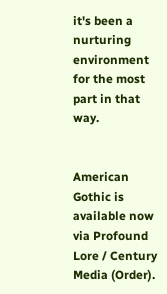it's been a nurturing environment for the most part in that way.


American Gothic is available now via Profound Lore / Century Media (Order).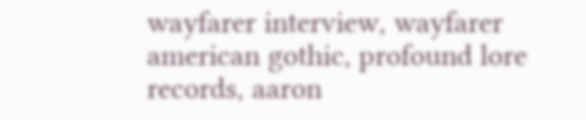wayfarer interview, wayfarer american gothic, profound lore records, aaron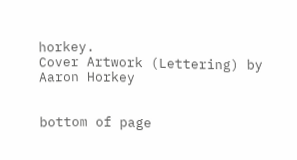horkey.
Cover Artwork (Lettering) by Aaron Horkey


bottom of page